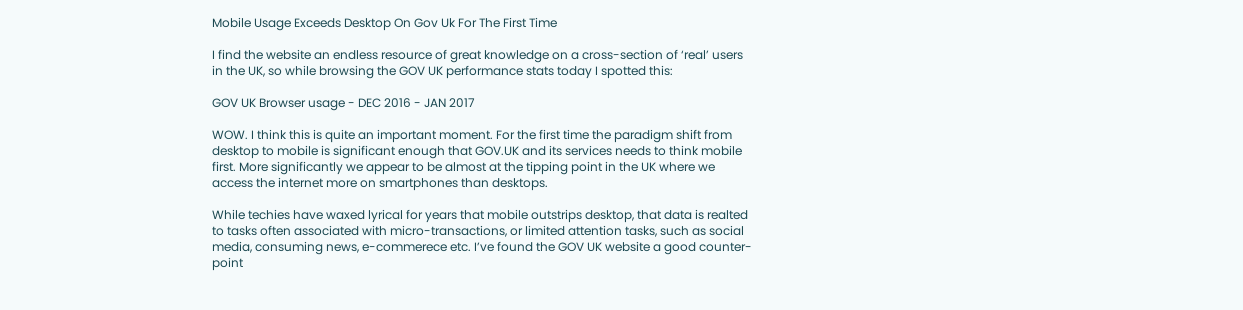Mobile Usage Exceeds Desktop On Gov Uk For The First Time

I find the website an endless resource of great knowledge on a cross-section of ‘real’ users in the UK, so while browsing the GOV UK performance stats today I spotted this:

GOV UK Browser usage - DEC 2016 - JAN 2017

WOW. I think this is quite an important moment. For the first time the paradigm shift from desktop to mobile is significant enough that GOV.UK and its services needs to think mobile first. More significantly we appear to be almost at the tipping point in the UK where we access the internet more on smartphones than desktops.

While techies have waxed lyrical for years that mobile outstrips desktop, that data is realted to tasks often associated with micro-transactions, or limited attention tasks, such as social media, consuming news, e-commerece etc. I’ve found the GOV UK website a good counter-point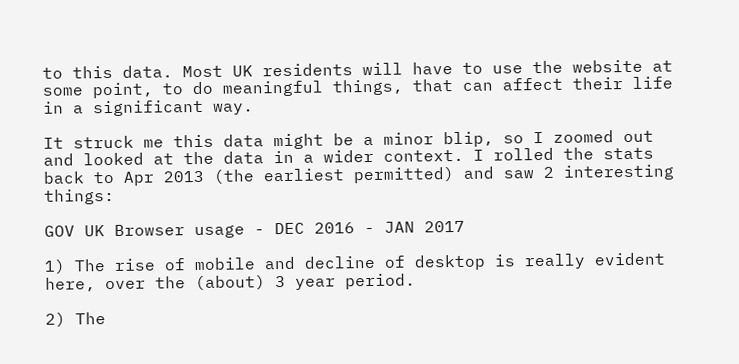to this data. Most UK residents will have to use the website at some point, to do meaningful things, that can affect their life in a significant way.

It struck me this data might be a minor blip, so I zoomed out and looked at the data in a wider context. I rolled the stats back to Apr 2013 (the earliest permitted) and saw 2 interesting things:

GOV UK Browser usage - DEC 2016 - JAN 2017

1) The rise of mobile and decline of desktop is really evident here, over the (about) 3 year period.

2) The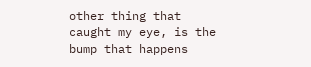other thing that caught my eye, is the bump that happens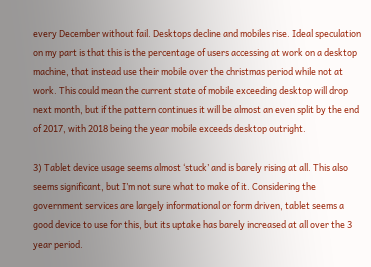every December without fail. Desktops decline and mobiles rise. Ideal speculation on my part is that this is the percentage of users accessing at work on a desktop machine, that instead use their mobile over the christmas period while not at work. This could mean the current state of mobile exceeding desktop will drop next month, but if the pattern continues it will be almost an even split by the end of 2017, with 2018 being the year mobile exceeds desktop outright.

3) Tablet device usage seems almost ‘stuck’ and is barely rising at all. This also seems significant, but I’m not sure what to make of it. Considering the government services are largely informational or form driven, tablet seems a good device to use for this, but its uptake has barely increased at all over the 3 year period.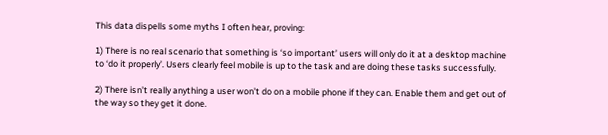This data dispells some myths I often hear, proving:

1) There is no real scenario that something is ‘so important’ users will only do it at a desktop machine to ‘do it properly’. Users clearly feel mobile is up to the task and are doing these tasks successfully.

2) There isn’t really anything a user won’t do on a mobile phone if they can. Enable them and get out of the way so they get it done.